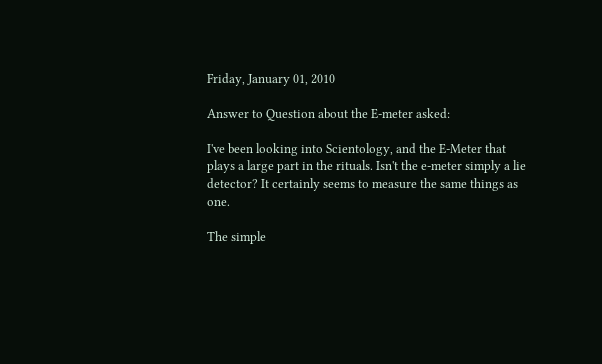Friday, January 01, 2010

Answer to Question about the E-meter asked:

I've been looking into Scientology, and the E-Meter that plays a large part in the rituals. Isn't the e-meter simply a lie detector? It certainly seems to measure the same things as one.

The simple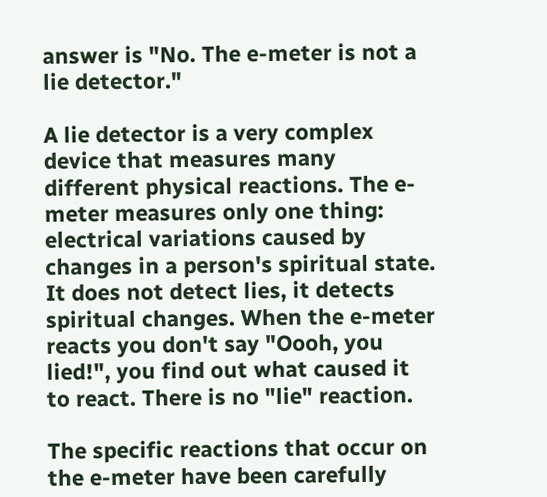answer is "No. The e-meter is not a lie detector."

A lie detector is a very complex device that measures many different physical reactions. The e-meter measures only one thing: electrical variations caused by changes in a person's spiritual state. It does not detect lies, it detects spiritual changes. When the e-meter reacts you don't say "Oooh, you lied!", you find out what caused it to react. There is no "lie" reaction.

The specific reactions that occur on the e-meter have been carefully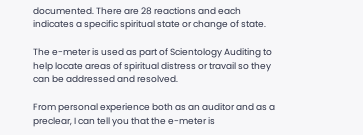documented. There are 28 reactions and each indicates a specific spiritual state or change of state.

The e-meter is used as part of Scientology Auditing to help locate areas of spiritual distress or travail so they can be addressed and resolved.

From personal experience both as an auditor and as a preclear, I can tell you that the e-meter is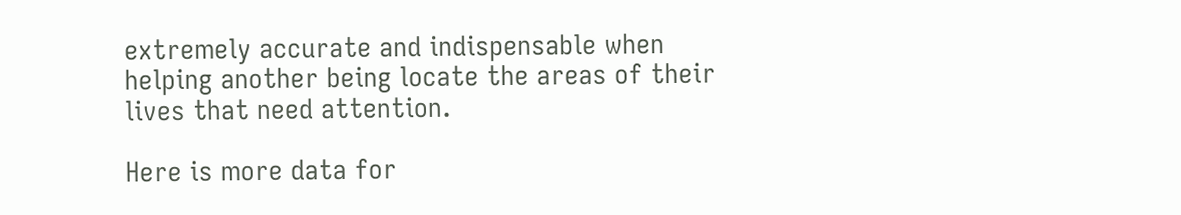extremely accurate and indispensable when helping another being locate the areas of their lives that need attention.

Here is more data for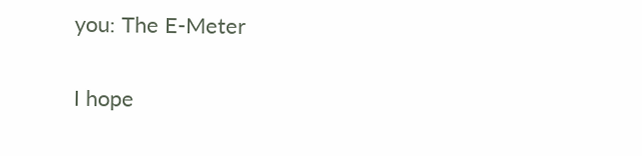you: The E-Meter

I hope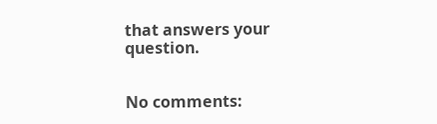that answers your question.


No comments: